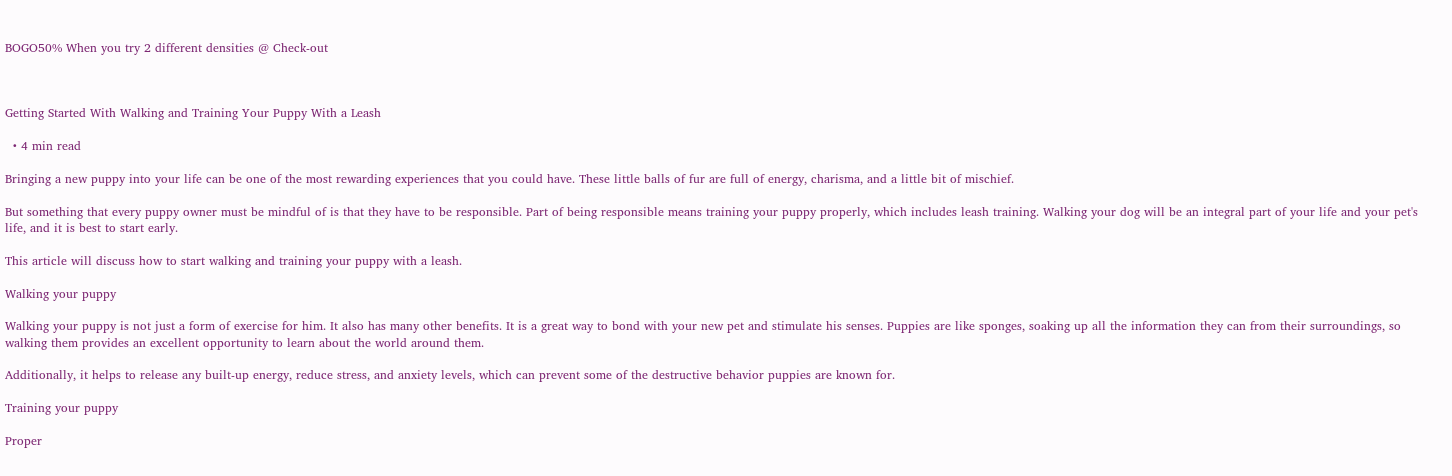BOGO50% When you try 2 different densities @ Check-out



Getting Started With Walking and Training Your Puppy With a Leash

  • 4 min read

Bringing a new puppy into your life can be one of the most rewarding experiences that you could have. These little balls of fur are full of energy, charisma, and a little bit of mischief.

But something that every puppy owner must be mindful of is that they have to be responsible. Part of being responsible means training your puppy properly, which includes leash training. Walking your dog will be an integral part of your life and your pet's life, and it is best to start early.

This article will discuss how to start walking and training your puppy with a leash.

Walking your puppy

Walking your puppy is not just a form of exercise for him. It also has many other benefits. It is a great way to bond with your new pet and stimulate his senses. Puppies are like sponges, soaking up all the information they can from their surroundings, so walking them provides an excellent opportunity to learn about the world around them.

Additionally, it helps to release any built-up energy, reduce stress, and anxiety levels, which can prevent some of the destructive behavior puppies are known for.

Training your puppy

Proper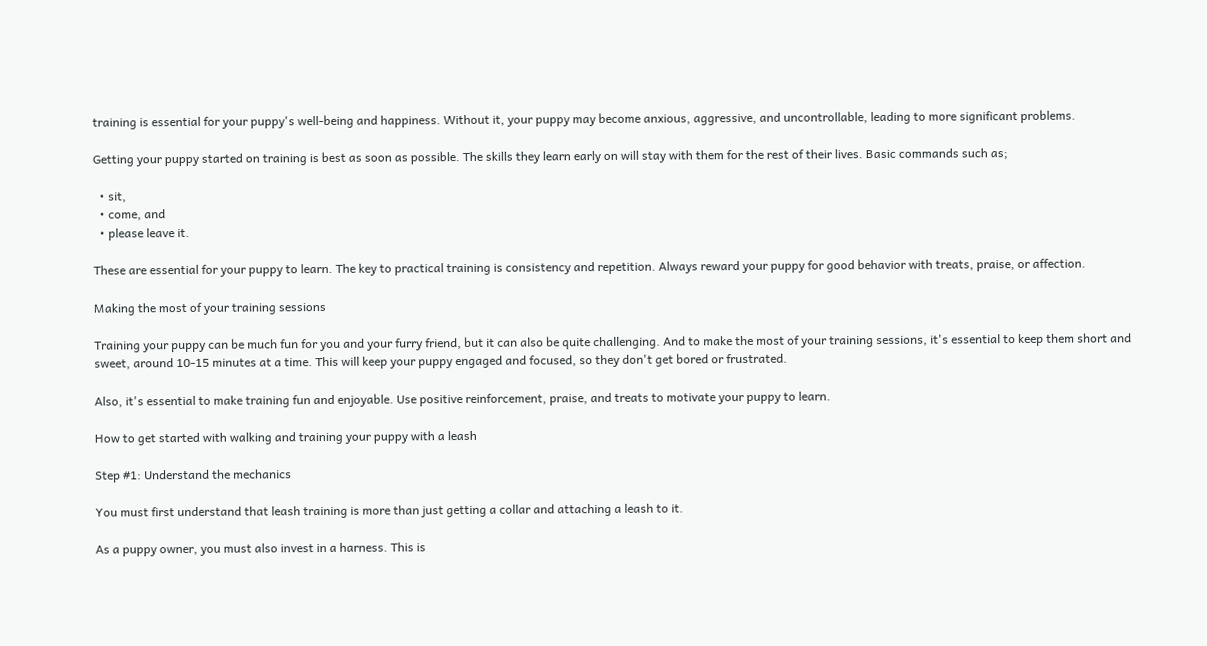training is essential for your puppy's well-being and happiness. Without it, your puppy may become anxious, aggressive, and uncontrollable, leading to more significant problems.

Getting your puppy started on training is best as soon as possible. The skills they learn early on will stay with them for the rest of their lives. Basic commands such as;

  • sit,
  • come, and
  • please leave it.

These are essential for your puppy to learn. The key to practical training is consistency and repetition. Always reward your puppy for good behavior with treats, praise, or affection.

Making the most of your training sessions

Training your puppy can be much fun for you and your furry friend, but it can also be quite challenging. And to make the most of your training sessions, it's essential to keep them short and sweet, around 10-15 minutes at a time. This will keep your puppy engaged and focused, so they don't get bored or frustrated.

Also, it's essential to make training fun and enjoyable. Use positive reinforcement, praise, and treats to motivate your puppy to learn.

How to get started with walking and training your puppy with a leash

Step #1: Understand the mechanics

You must first understand that leash training is more than just getting a collar and attaching a leash to it.

As a puppy owner, you must also invest in a harness. This is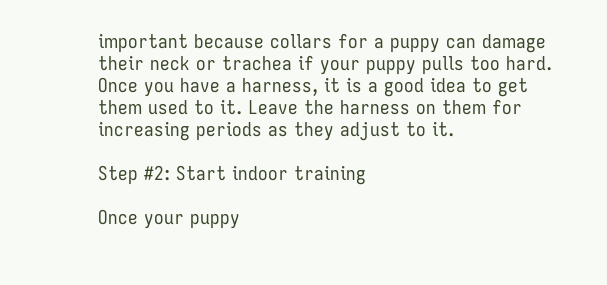important because collars for a puppy can damage their neck or trachea if your puppy pulls too hard. Once you have a harness, it is a good idea to get them used to it. Leave the harness on them for increasing periods as they adjust to it.

Step #2: Start indoor training

Once your puppy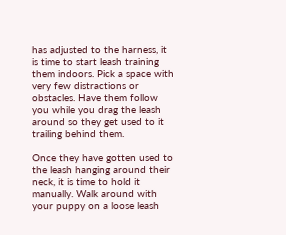has adjusted to the harness, it is time to start leash training them indoors. Pick a space with very few distractions or obstacles. Have them follow you while you drag the leash around so they get used to it trailing behind them.

Once they have gotten used to the leash hanging around their neck, it is time to hold it manually. Walk around with your puppy on a loose leash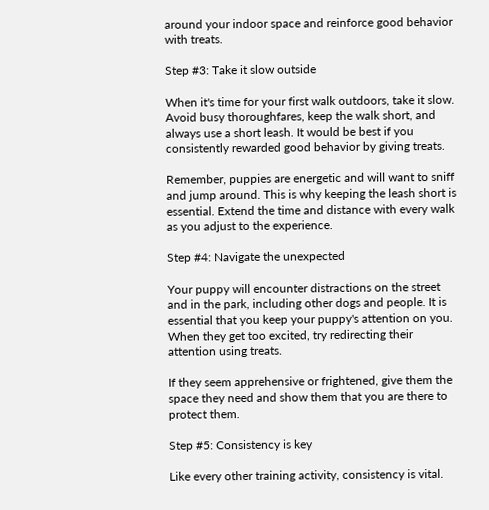around your indoor space and reinforce good behavior with treats.

Step #3: Take it slow outside

When it's time for your first walk outdoors, take it slow. Avoid busy thoroughfares, keep the walk short, and always use a short leash. It would be best if you consistently rewarded good behavior by giving treats.

Remember, puppies are energetic and will want to sniff and jump around. This is why keeping the leash short is essential. Extend the time and distance with every walk as you adjust to the experience.

Step #4: Navigate the unexpected

Your puppy will encounter distractions on the street and in the park, including other dogs and people. It is essential that you keep your puppy's attention on you. When they get too excited, try redirecting their attention using treats.

If they seem apprehensive or frightened, give them the space they need and show them that you are there to protect them.

Step #5: Consistency is key

Like every other training activity, consistency is vital.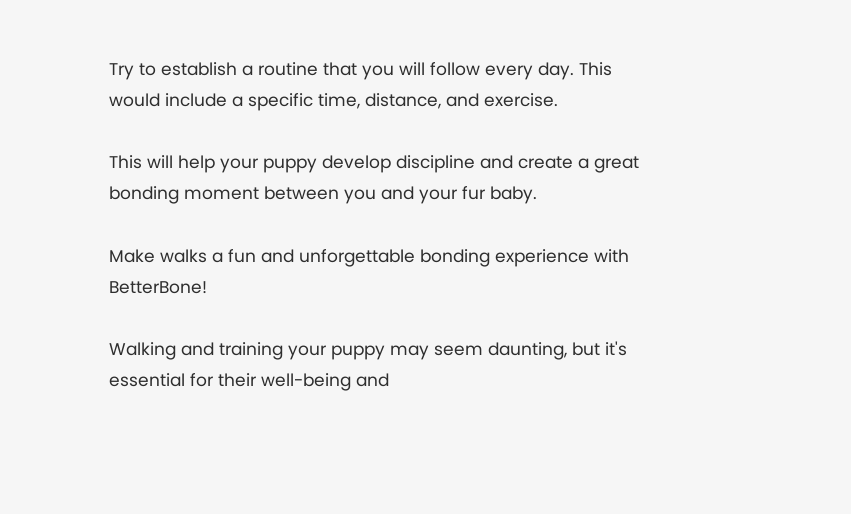Try to establish a routine that you will follow every day. This would include a specific time, distance, and exercise.

This will help your puppy develop discipline and create a great bonding moment between you and your fur baby.

Make walks a fun and unforgettable bonding experience with BetterBone!

Walking and training your puppy may seem daunting, but it's essential for their well-being and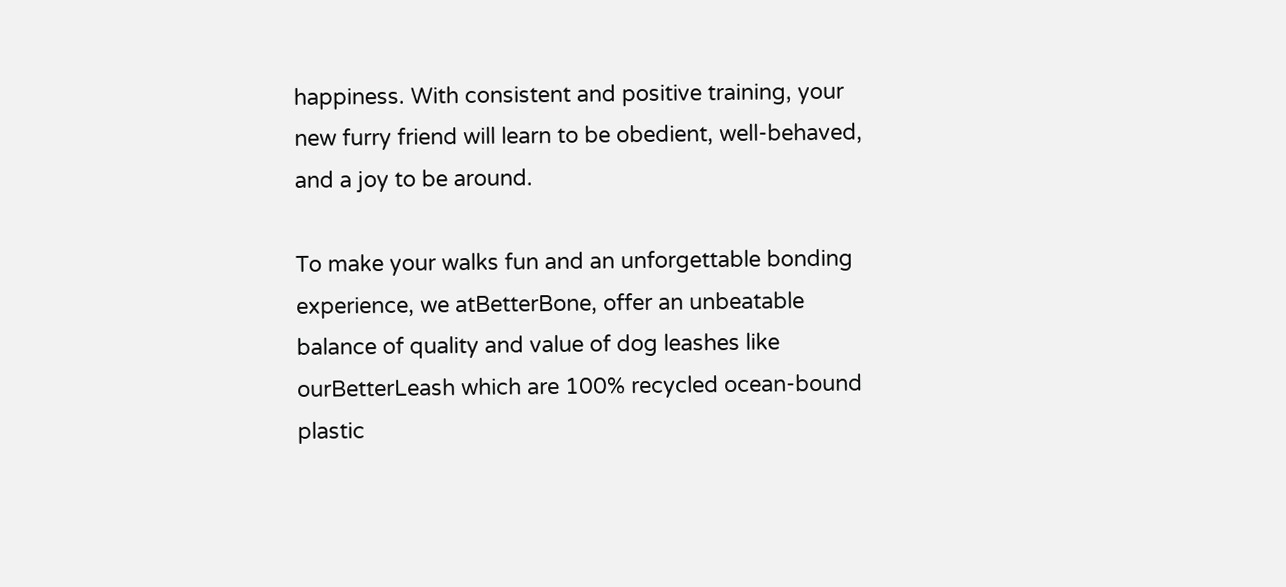happiness. With consistent and positive training, your new furry friend will learn to be obedient, well-behaved, and a joy to be around.

To make your walks fun and an unforgettable bonding experience, we atBetterBone, offer an unbeatable balance of quality and value of dog leashes like ourBetterLeash which are 100% recycled ocean-bound plastic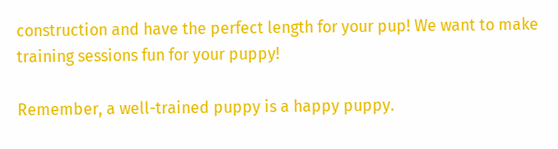construction and have the perfect length for your pup! We want to make training sessions fun for your puppy!

Remember, a well-trained puppy is a happy puppy.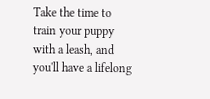Take the time to train your puppy with a leash, and you'll have a lifelong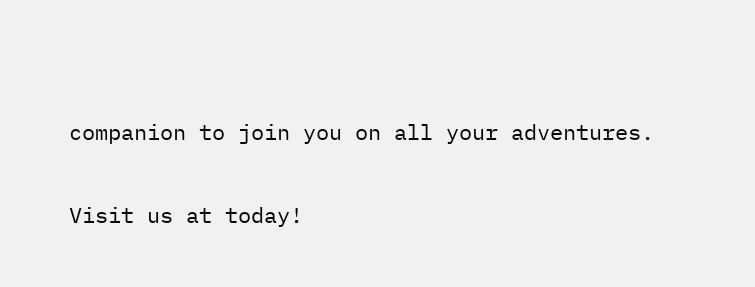companion to join you on all your adventures.

Visit us at today!